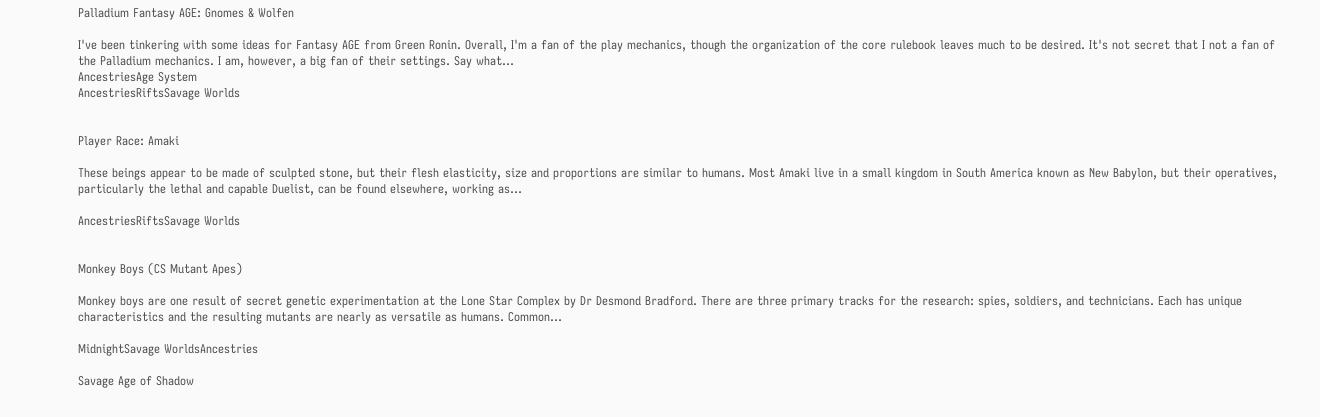Palladium Fantasy AGE: Gnomes & Wolfen

I've been tinkering with some ideas for Fantasy AGE from Green Ronin. Overall, I'm a fan of the play mechanics, though the organization of the core rulebook leaves much to be desired. It's not secret that I not a fan of the Palladium mechanics. I am, however, a big fan of their settings. Say what…
AncestriesAge System
AncestriesRiftsSavage Worlds


Player Race: Amaki

These beings appear to be made of sculpted stone, but their flesh elasticity, size and proportions are similar to humans. Most Amaki live in a small kingdom in South America known as New Babylon, but their operatives, particularly the lethal and capable Duelist, can be found elsewhere, working as…

AncestriesRiftsSavage Worlds


Monkey Boys (CS Mutant Apes)

Monkey boys are one result of secret genetic experimentation at the Lone Star Complex by Dr Desmond Bradford. There are three primary tracks for the research: spies, soldiers, and technicians. Each has unique characteristics and the resulting mutants are nearly as versatile as humans. Common…

MidnightSavage WorldsAncestries

Savage Age of Shadow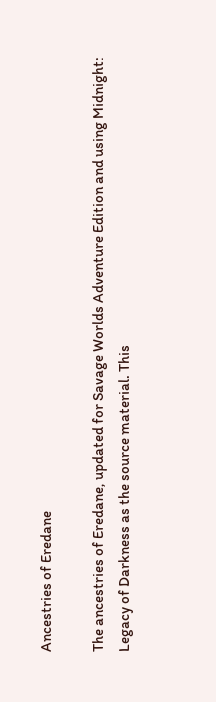Ancestries of Eredane

The ancestries of Eredane, updated for Savage Worlds Adventure Edition and using Midnight: Legacy of Darkness as the source material. This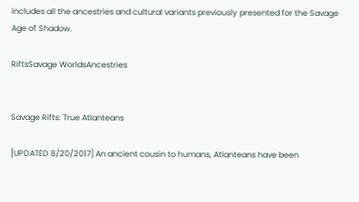includes all the ancestries and cultural variants previously presented for the Savage Age of Shadow.

RiftsSavage WorldsAncestries


Savage Rifts: True Atlanteans

[UPDATED 8/20/2017] An ancient cousin to humans, Atlanteans have been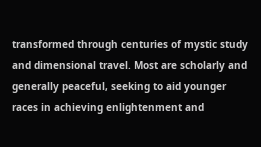transformed through centuries of mystic study and dimensional travel. Most are scholarly and generally peaceful, seeking to aid younger races in achieving enlightenment and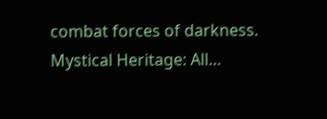combat forces of darkness. Mystical Heritage: All…